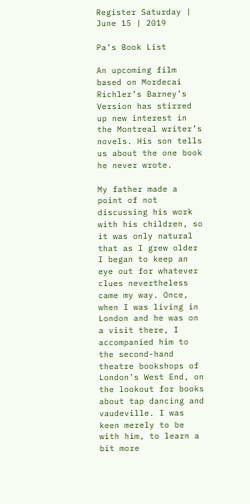Register Saturday | June 15 | 2019

Pa’s Book List

An upcoming film based on Mordecai Richler’s Barney’s Version has stirred up new interest in the Montreal writer’s novels. His son tells us about the one book he never wrote.

My father made a point of not discussing his work with his children, so it was only natural that as I grew older I began to keep an eye out for whatever clues nevertheless came my way. Once, when I was living in London and he was on a visit there, I accompanied him to the second-hand theatre bookshops of London’s West End, on the lookout for books about tap dancing and vaudeville. I was keen merely to be with him, to learn a bit more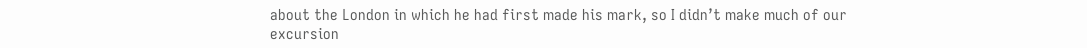about the London in which he had first made his mark, so I didn’t make much of our excursion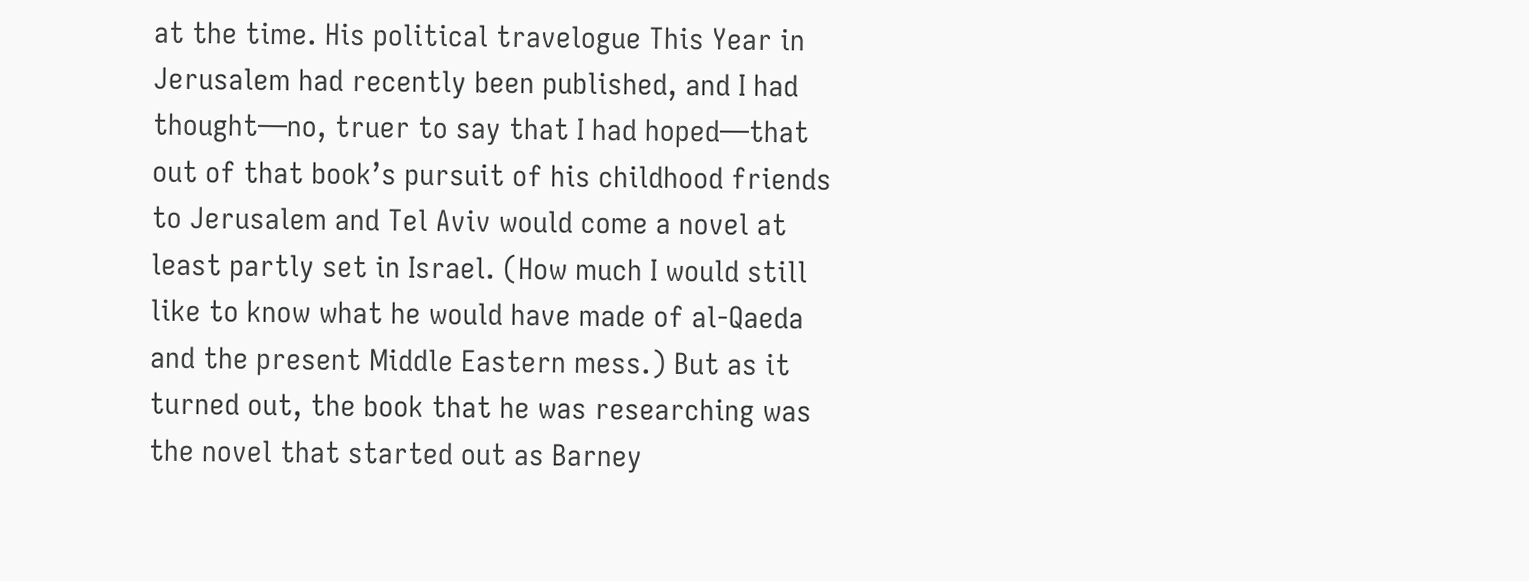at the time. His political travelogue This Year in Jerusalem had recently been published, and I had thought—no, truer to say that I had hoped—that out of that book’s pursuit of his childhood friends to Jerusalem and Tel Aviv would come a novel at least partly set in Israel. (How much I would still like to know what he would have made of al-Qaeda and the present Middle Eastern mess.) But as it turned out, the book that he was researching was the novel that started out as Barney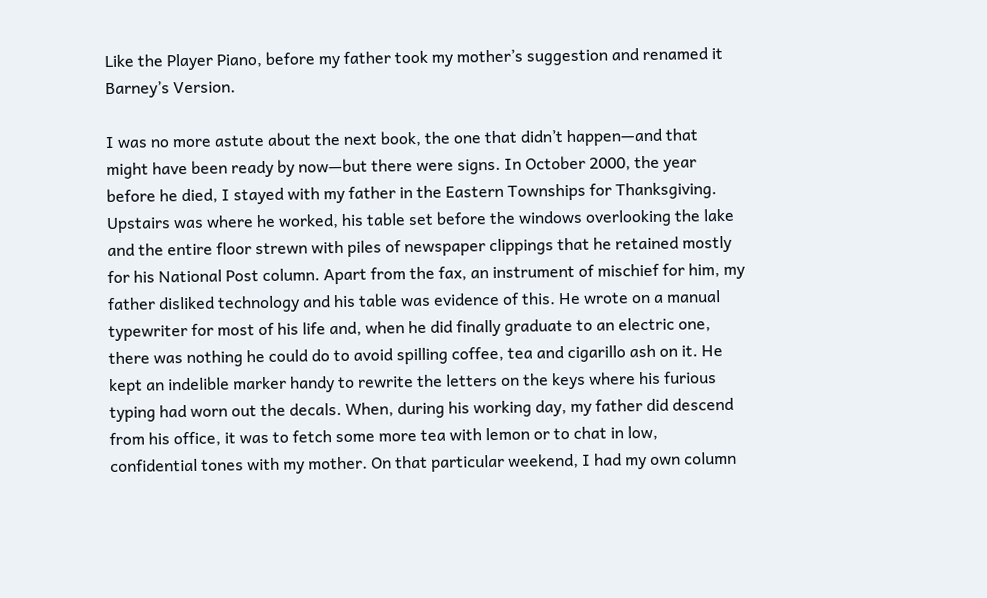Like the Player Piano, before my father took my mother’s suggestion and renamed it Barney’s Version.

I was no more astute about the next book, the one that didn’t happen—and that might have been ready by now—but there were signs. In October 2000, the year before he died, I stayed with my father in the Eastern Townships for Thanksgiving. Upstairs was where he worked, his table set before the windows overlooking the lake and the entire floor strewn with piles of newspaper clippings that he retained mostly for his National Post column. Apart from the fax, an instrument of mischief for him, my father disliked technology and his table was evidence of this. He wrote on a manual typewriter for most of his life and, when he did finally graduate to an electric one, there was nothing he could do to avoid spilling coffee, tea and cigarillo ash on it. He kept an indelible marker handy to rewrite the letters on the keys where his furious typing had worn out the decals. When, during his working day, my father did descend from his office, it was to fetch some more tea with lemon or to chat in low, confidential tones with my mother. On that particular weekend, I had my own column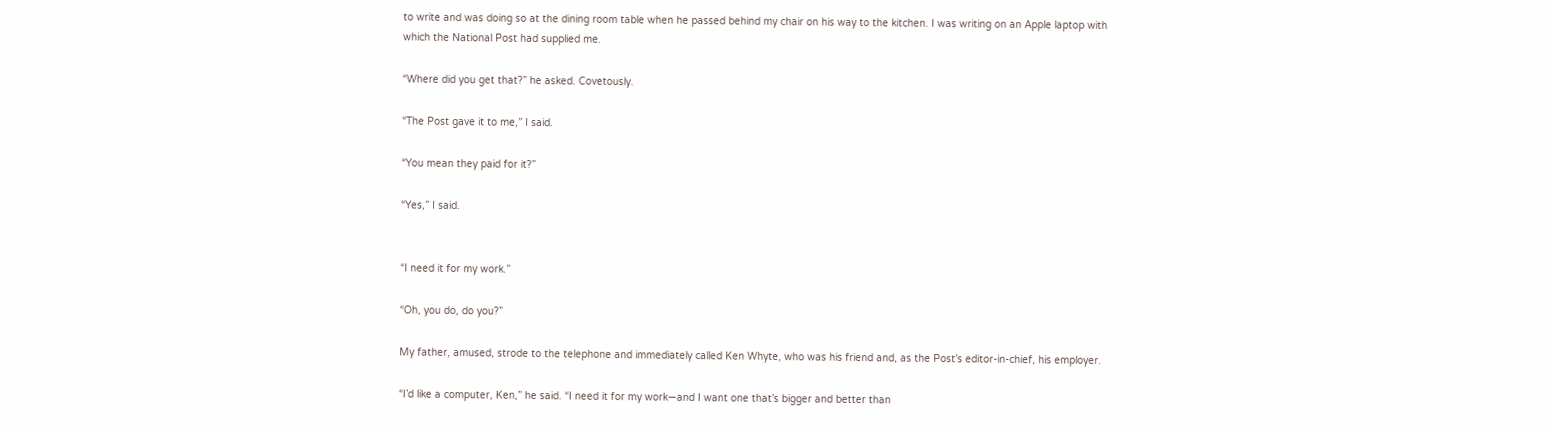to write and was doing so at the dining room table when he passed behind my chair on his way to the kitchen. I was writing on an Apple laptop with which the National Post had supplied me.

“Where did you get that?” he asked. Covetously.

“The Post gave it to me,” I said.

“You mean they paid for it?”

“Yes,” I said.


“I need it for my work.”

“Oh, you do, do you?”

My father, amused, strode to the telephone and immediately called Ken Whyte, who was his friend and, as the Post’s editor-in-chief, his employer.

“I’d like a computer, Ken,” he said. “I need it for my work—and I want one that’s bigger and better than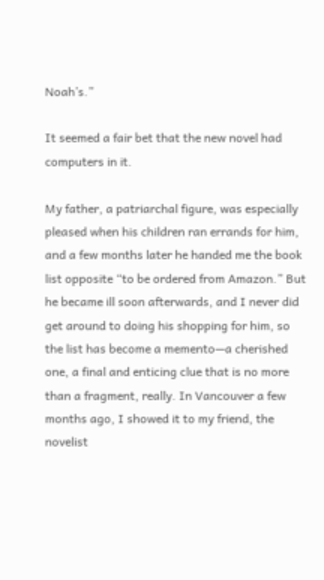Noah’s.”

It seemed a fair bet that the new novel had computers in it.

My father, a patriarchal figure, was especially pleased when his children ran errands for him, and a few months later he handed me the book list opposite “to be ordered from Amazon.” But he became ill soon afterwards, and I never did get around to doing his shopping for him, so the list has become a memento—a cherished one, a final and enticing clue that is no more than a fragment, really. In Vancouver a few months ago, I showed it to my friend, the novelist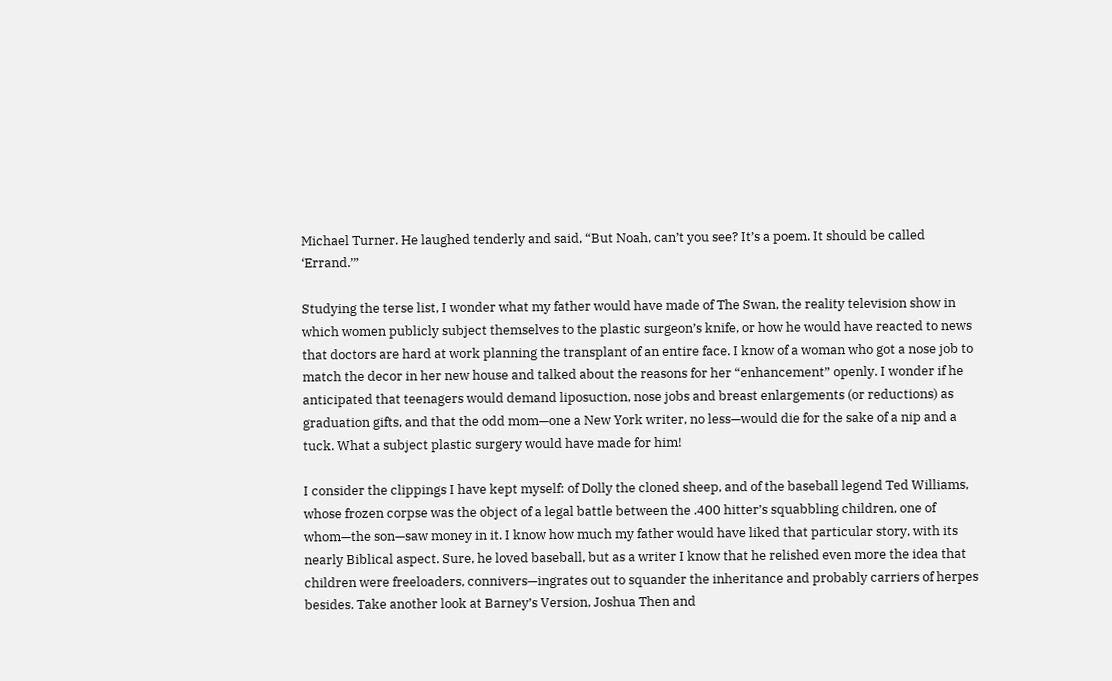Michael Turner. He laughed tenderly and said, “But Noah, can’t you see? It’s a poem. It should be called ‘Errand.’”

Studying the terse list, I wonder what my father would have made of The Swan, the reality television show in which women publicly subject themselves to the plastic surgeon’s knife, or how he would have reacted to news that doctors are hard at work planning the transplant of an entire face. I know of a woman who got a nose job to match the decor in her new house and talked about the reasons for her “enhancement” openly. I wonder if he anticipated that teenagers would demand liposuction, nose jobs and breast enlargements (or reductions) as graduation gifts, and that the odd mom—one a New York writer, no less—would die for the sake of a nip and a tuck. What a subject plastic surgery would have made for him!

I consider the clippings I have kept myself: of Dolly the cloned sheep, and of the baseball legend Ted Williams, whose frozen corpse was the object of a legal battle between the .400 hitter’s squabbling children, one of whom—the son—saw money in it. I know how much my father would have liked that particular story, with its nearly Biblical aspect. Sure, he loved baseball, but as a writer I know that he relished even more the idea that children were freeloaders, connivers—ingrates out to squander the inheritance and probably carriers of herpes besides. Take another look at Barney’s Version, Joshua Then and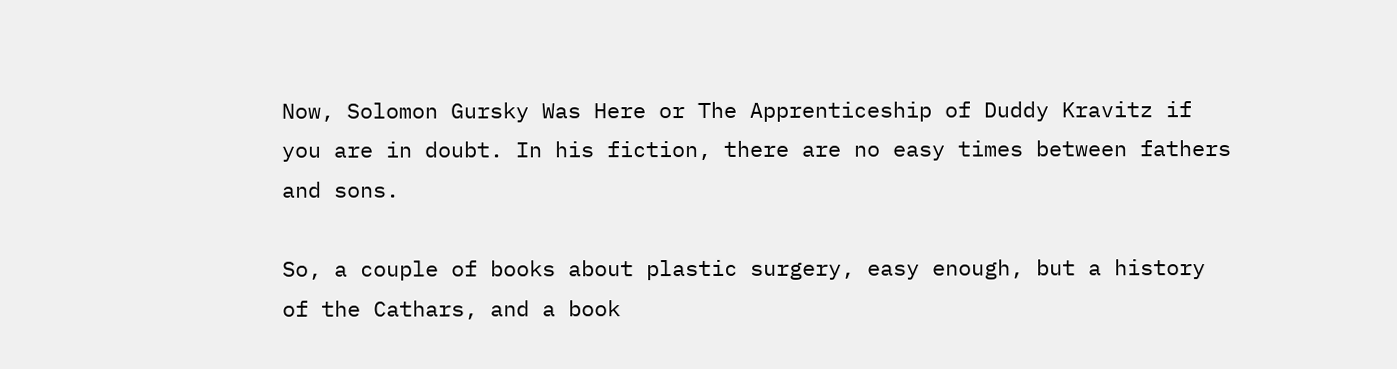Now, Solomon Gursky Was Here or The Apprenticeship of Duddy Kravitz if you are in doubt. In his fiction, there are no easy times between fathers and sons.

So, a couple of books about plastic surgery, easy enough, but a history of the Cathars, and a book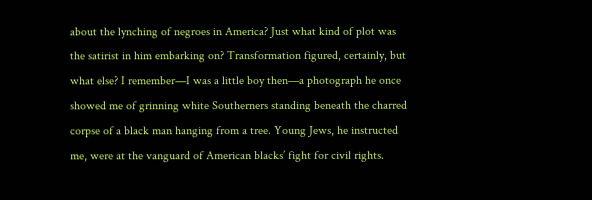about the lynching of negroes in America? Just what kind of plot was the satirist in him embarking on? Transformation figured, certainly, but what else? I remember—I was a little boy then—a photograph he once showed me of grinning white Southerners standing beneath the charred corpse of a black man hanging from a tree. Young Jews, he instructed me, were at the vanguard of American blacks’ fight for civil rights.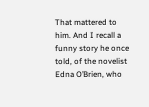That mattered to him. And I recall a funny story he once told, of the novelist Edna O’Brien, who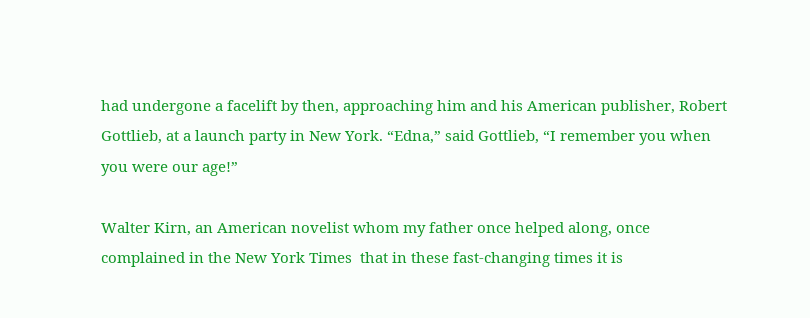had undergone a facelift by then, approaching him and his American publisher, Robert Gottlieb, at a launch party in New York. “Edna,” said Gottlieb, “I remember you when you were our age!”

Walter Kirn, an American novelist whom my father once helped along, once complained in the New York Times  that in these fast-changing times it is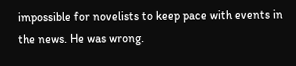impossible for novelists to keep pace with events in the news. He was wrong.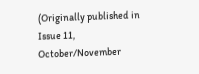(Originally published in Issue 11, October/November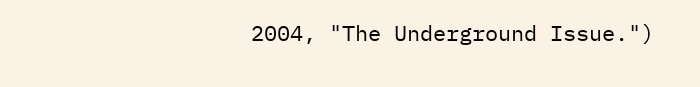2004, "The Underground Issue.")